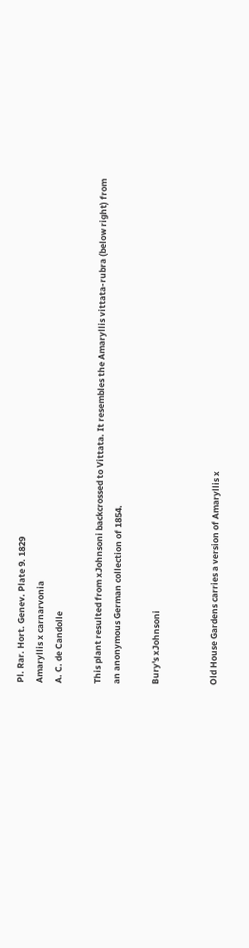Pl. Rar. Hort. Genev. Plate 9. 1829
Amaryllis x carnarvonia
A. C. de Candolle

This plant resulted from xJohnsoni backcrossed to Vittata. It resembles the Amaryllis vittata-rubra (below right) from an anonymous German collection of 1854.

Bury's xJohnsoni


Old House Gardens carries a version of Amaryllis x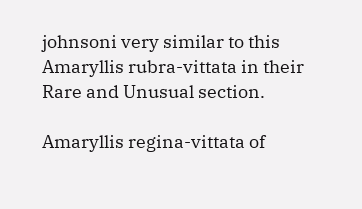johnsoni very similar to this Amaryllis rubra-vittata in their Rare and Unusual section.

Amaryllis regina-vittata of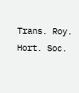Trans. Roy. Hort. Soc.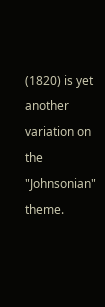(1820) is yet another variation on the "Johnsonian" theme.